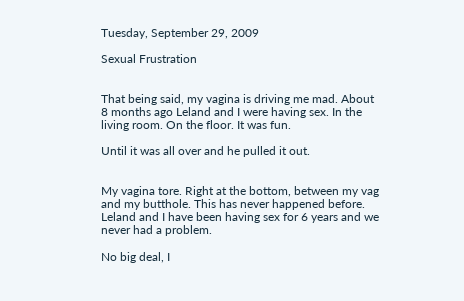Tuesday, September 29, 2009

Sexual Frustration


That being said, my vagina is driving me mad. About 8 months ago Leland and I were having sex. In the living room. On the floor. It was fun.

Until it was all over and he pulled it out.


My vagina tore. Right at the bottom, between my vag and my butthole. This has never happened before. Leland and I have been having sex for 6 years and we never had a problem.

No big deal, I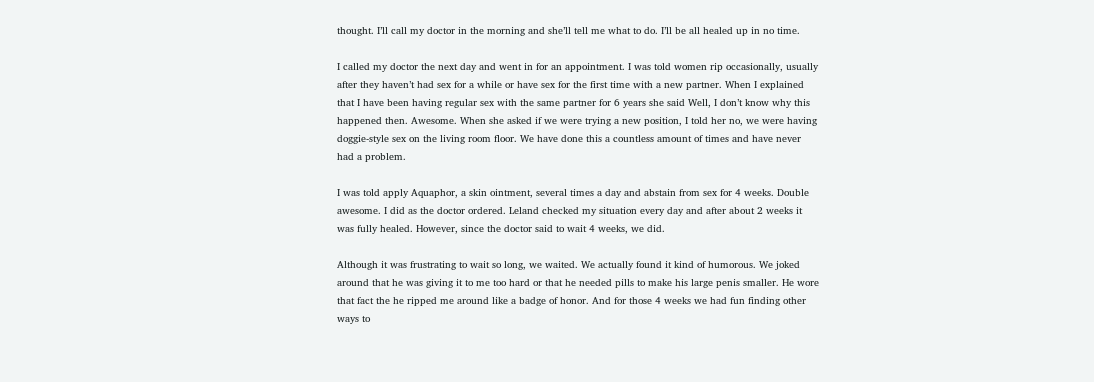thought. I’ll call my doctor in the morning and she’ll tell me what to do. I’ll be all healed up in no time.

I called my doctor the next day and went in for an appointment. I was told women rip occasionally, usually after they haven’t had sex for a while or have sex for the first time with a new partner. When I explained that I have been having regular sex with the same partner for 6 years she said Well, I don’t know why this happened then. Awesome. When she asked if we were trying a new position, I told her no, we were having doggie-style sex on the living room floor. We have done this a countless amount of times and have never had a problem.

I was told apply Aquaphor, a skin ointment, several times a day and abstain from sex for 4 weeks. Double awesome. I did as the doctor ordered. Leland checked my situation every day and after about 2 weeks it was fully healed. However, since the doctor said to wait 4 weeks, we did.

Although it was frustrating to wait so long, we waited. We actually found it kind of humorous. We joked around that he was giving it to me too hard or that he needed pills to make his large penis smaller. He wore that fact the he ripped me around like a badge of honor. And for those 4 weeks we had fun finding other ways to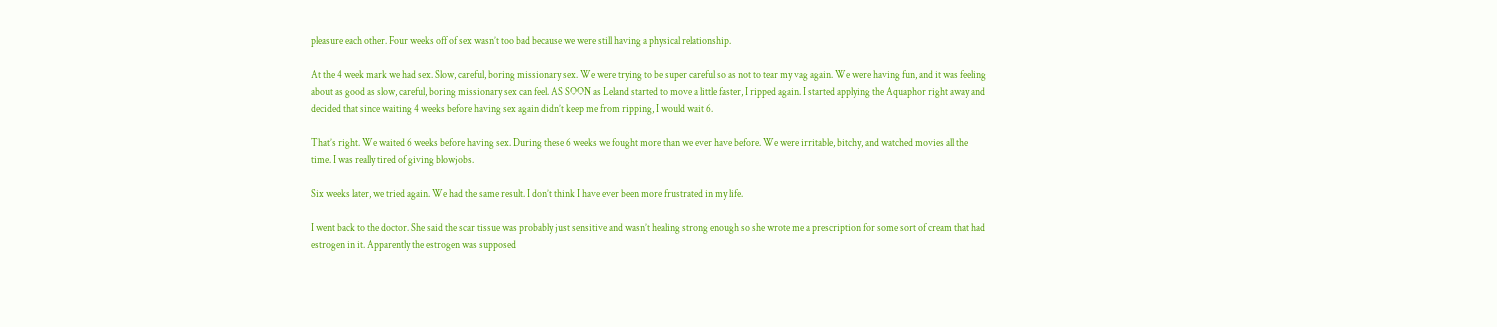pleasure each other. Four weeks off of sex wasn’t too bad because we were still having a physical relationship.

At the 4 week mark we had sex. Slow, careful, boring missionary sex. We were trying to be super careful so as not to tear my vag again. We were having fun, and it was feeling about as good as slow, careful, boring missionary sex can feel. AS SOON as Leland started to move a little faster, I ripped again. I started applying the Aquaphor right away and decided that since waiting 4 weeks before having sex again didn’t keep me from ripping, I would wait 6.

That’s right. We waited 6 weeks before having sex. During these 6 weeks we fought more than we ever have before. We were irritable, bitchy, and watched movies all the time. I was really tired of giving blowjobs.

Six weeks later, we tried again. We had the same result. I don’t think I have ever been more frustrated in my life.

I went back to the doctor. She said the scar tissue was probably just sensitive and wasn’t healing strong enough so she wrote me a prescription for some sort of cream that had estrogen in it. Apparently the estrogen was supposed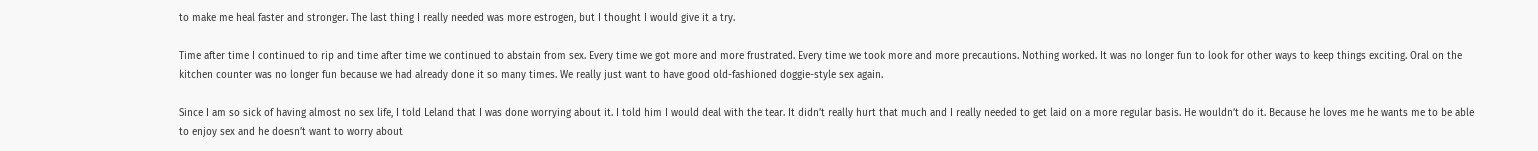to make me heal faster and stronger. The last thing I really needed was more estrogen, but I thought I would give it a try.

Time after time I continued to rip and time after time we continued to abstain from sex. Every time we got more and more frustrated. Every time we took more and more precautions. Nothing worked. It was no longer fun to look for other ways to keep things exciting. Oral on the kitchen counter was no longer fun because we had already done it so many times. We really just want to have good old-fashioned doggie-style sex again.

Since I am so sick of having almost no sex life, I told Leland that I was done worrying about it. I told him I would deal with the tear. It didn’t really hurt that much and I really needed to get laid on a more regular basis. He wouldn’t do it. Because he loves me he wants me to be able to enjoy sex and he doesn’t want to worry about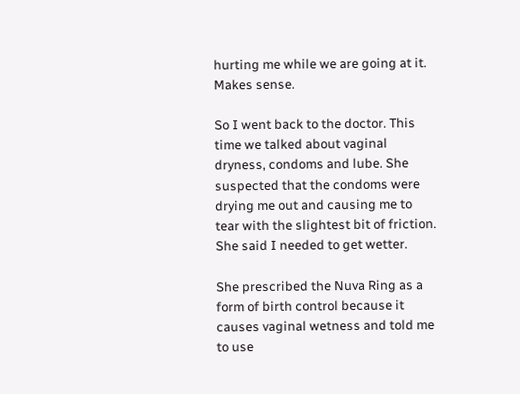hurting me while we are going at it. Makes sense.

So I went back to the doctor. This time we talked about vaginal dryness, condoms and lube. She suspected that the condoms were drying me out and causing me to tear with the slightest bit of friction. She said I needed to get wetter.

She prescribed the Nuva Ring as a form of birth control because it causes vaginal wetness and told me to use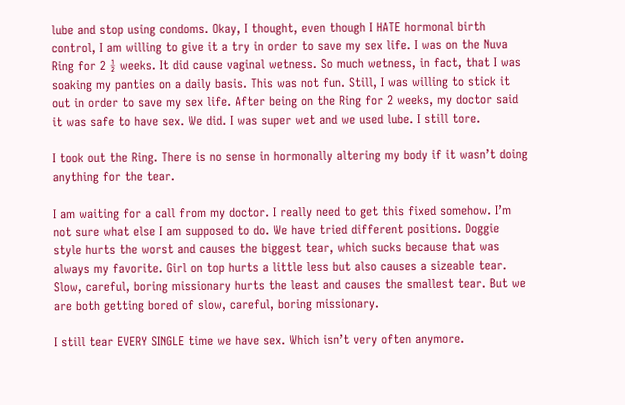lube and stop using condoms. Okay, I thought, even though I HATE hormonal birth control, I am willing to give it a try in order to save my sex life. I was on the Nuva Ring for 2 ½ weeks. It did cause vaginal wetness. So much wetness, in fact, that I was soaking my panties on a daily basis. This was not fun. Still, I was willing to stick it out in order to save my sex life. After being on the Ring for 2 weeks, my doctor said it was safe to have sex. We did. I was super wet and we used lube. I still tore.

I took out the Ring. There is no sense in hormonally altering my body if it wasn’t doing anything for the tear.

I am waiting for a call from my doctor. I really need to get this fixed somehow. I’m not sure what else I am supposed to do. We have tried different positions. Doggie style hurts the worst and causes the biggest tear, which sucks because that was always my favorite. Girl on top hurts a little less but also causes a sizeable tear. Slow, careful, boring missionary hurts the least and causes the smallest tear. But we are both getting bored of slow, careful, boring missionary.

I still tear EVERY SINGLE time we have sex. Which isn’t very often anymore.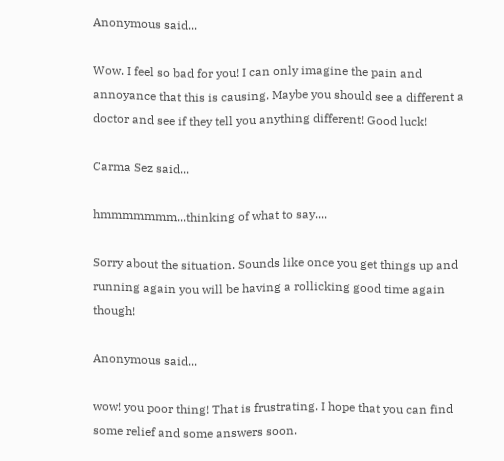Anonymous said...

Wow. I feel so bad for you! I can only imagine the pain and annoyance that this is causing. Maybe you should see a different a doctor and see if they tell you anything different! Good luck!

Carma Sez said...

hmmmmmmm...thinking of what to say....

Sorry about the situation. Sounds like once you get things up and running again you will be having a rollicking good time again though!

Anonymous said...

wow! you poor thing! That is frustrating. I hope that you can find some relief and some answers soon.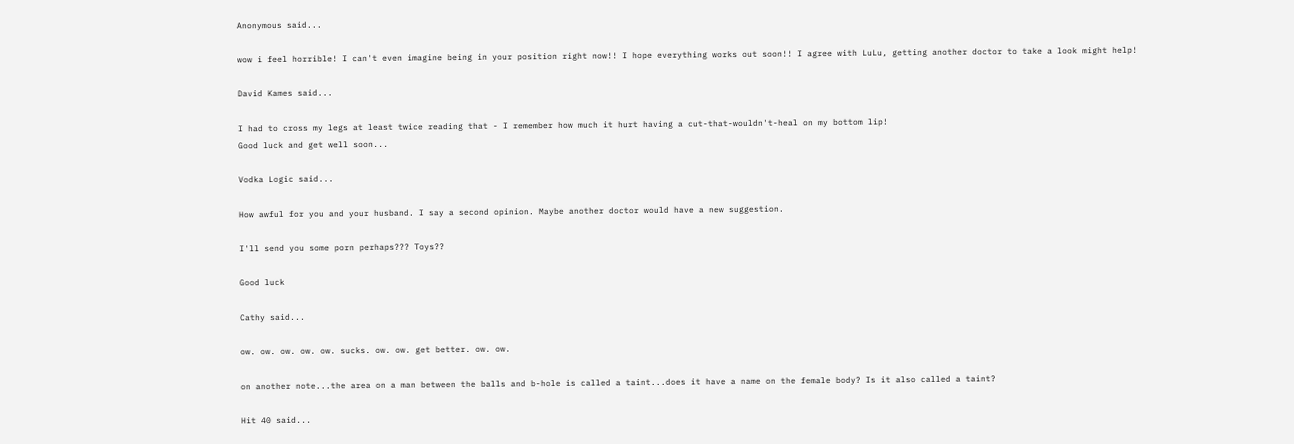Anonymous said...

wow i feel horrible! I can't even imagine being in your position right now!! I hope everything works out soon!! I agree with LuLu, getting another doctor to take a look might help!

David Kames said...

I had to cross my legs at least twice reading that - I remember how much it hurt having a cut-that-wouldn't-heal on my bottom lip!
Good luck and get well soon...

Vodka Logic said...

How awful for you and your husband. I say a second opinion. Maybe another doctor would have a new suggestion.

I'll send you some porn perhaps??? Toys??

Good luck

Cathy said...

ow. ow. ow. ow. ow. sucks. ow. ow. get better. ow. ow.

on another note...the area on a man between the balls and b-hole is called a taint...does it have a name on the female body? Is it also called a taint?

Hit 40 said...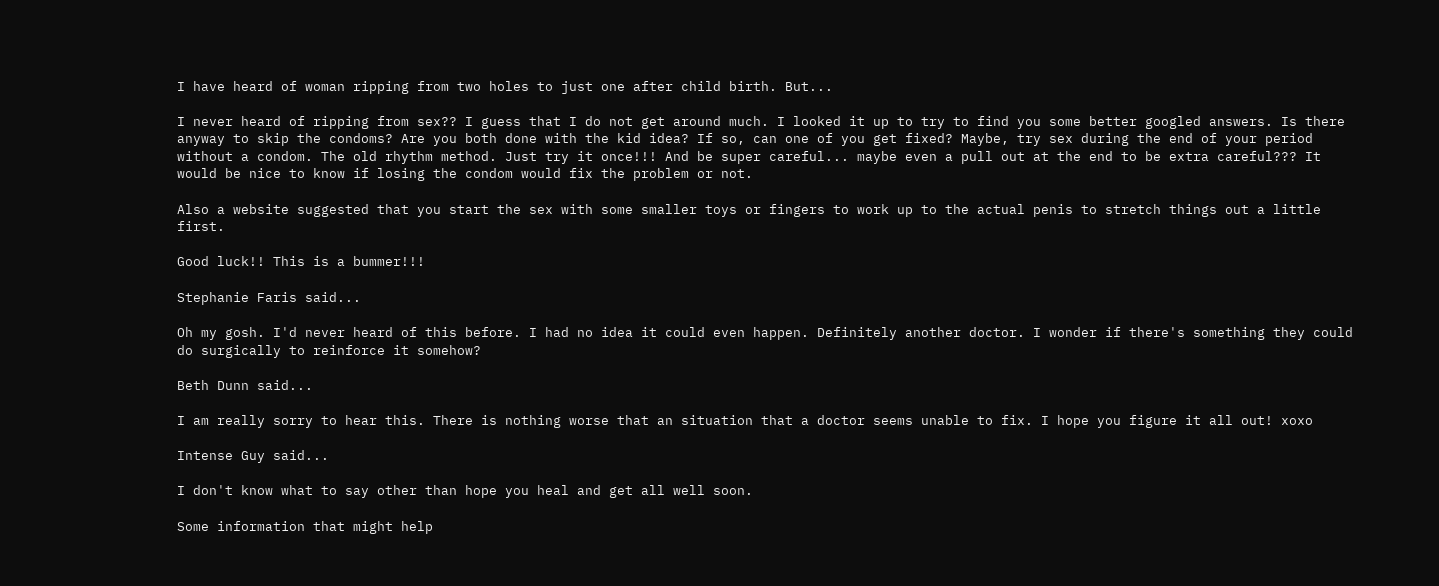I have heard of woman ripping from two holes to just one after child birth. But...

I never heard of ripping from sex?? I guess that I do not get around much. I looked it up to try to find you some better googled answers. Is there anyway to skip the condoms? Are you both done with the kid idea? If so, can one of you get fixed? Maybe, try sex during the end of your period without a condom. The old rhythm method. Just try it once!!! And be super careful... maybe even a pull out at the end to be extra careful??? It would be nice to know if losing the condom would fix the problem or not.

Also a website suggested that you start the sex with some smaller toys or fingers to work up to the actual penis to stretch things out a little first.

Good luck!! This is a bummer!!!

Stephanie Faris said...

Oh my gosh. I'd never heard of this before. I had no idea it could even happen. Definitely another doctor. I wonder if there's something they could do surgically to reinforce it somehow?

Beth Dunn said...

I am really sorry to hear this. There is nothing worse that an situation that a doctor seems unable to fix. I hope you figure it all out! xoxo

Intense Guy said...

I don't know what to say other than hope you heal and get all well soon.

Some information that might help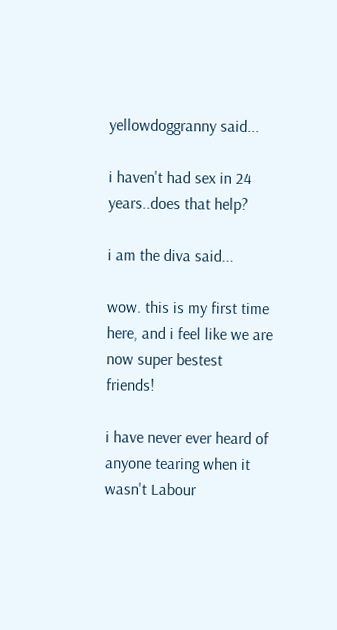yellowdoggranny said...

i haven't had sex in 24 years..does that help?

i am the diva said...

wow. this is my first time here, and i feel like we are now super bestest friends!

i have never ever heard of anyone tearing when it wasn't Labour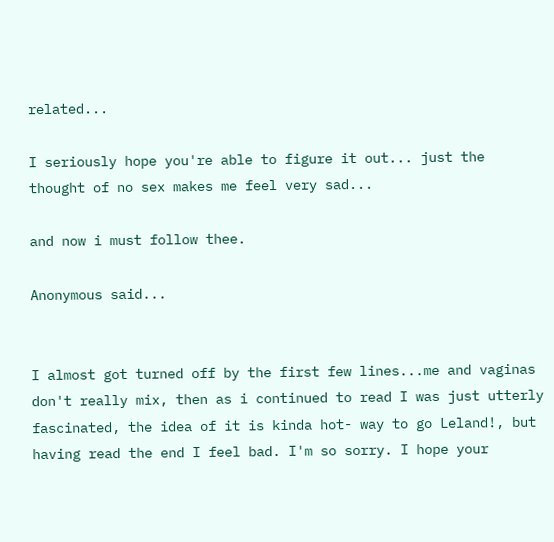related...

I seriously hope you're able to figure it out... just the thought of no sex makes me feel very sad...

and now i must follow thee.

Anonymous said...


I almost got turned off by the first few lines...me and vaginas don't really mix, then as i continued to read I was just utterly fascinated, the idea of it is kinda hot- way to go Leland!, but having read the end I feel bad. I'm so sorry. I hope your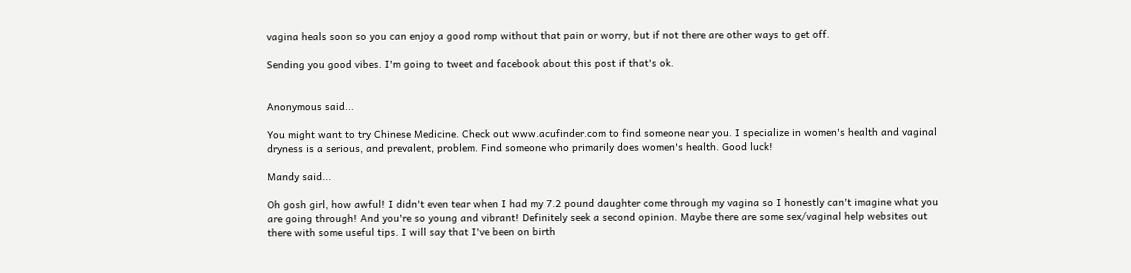vagina heals soon so you can enjoy a good romp without that pain or worry, but if not there are other ways to get off.

Sending you good vibes. I'm going to tweet and facebook about this post if that's ok.


Anonymous said...

You might want to try Chinese Medicine. Check out www.acufinder.com to find someone near you. I specialize in women's health and vaginal dryness is a serious, and prevalent, problem. Find someone who primarily does women's health. Good luck!

Mandy said...

Oh gosh girl, how awful! I didn't even tear when I had my 7.2 pound daughter come through my vagina so I honestly can't imagine what you are going through! And you're so young and vibrant! Definitely seek a second opinion. Maybe there are some sex/vaginal help websites out there with some useful tips. I will say that I've been on birth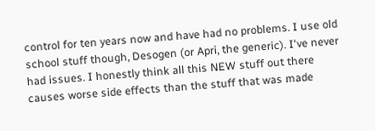control for ten years now and have had no problems. I use old school stuff though, Desogen (or Apri, the generic). I've never had issues. I honestly think all this NEW stuff out there causes worse side effects than the stuff that was made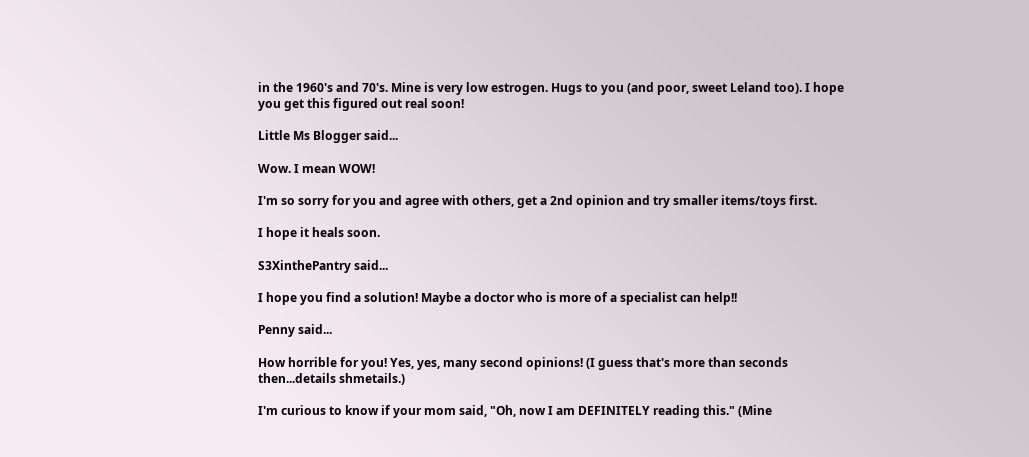in the 1960's and 70's. Mine is very low estrogen. Hugs to you (and poor, sweet Leland too). I hope you get this figured out real soon!

Little Ms Blogger said...

Wow. I mean WOW!

I'm so sorry for you and agree with others, get a 2nd opinion and try smaller items/toys first.

I hope it heals soon.

S3XinthePantry said...

I hope you find a solution! Maybe a doctor who is more of a specialist can help!!

Penny said...

How horrible for you! Yes, yes, many second opinions! (I guess that's more than seconds then...details shmetails.)

I'm curious to know if your mom said, "Oh, now I am DEFINITELY reading this." (Mine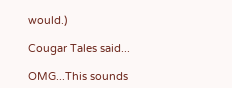would.)

Cougar Tales said...

OMG...This sounds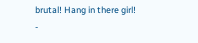brutal! Hang in there girl!
-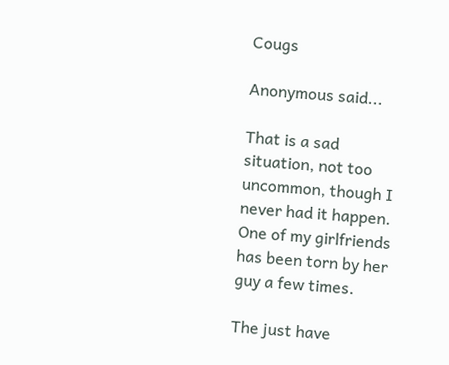Cougs

Anonymous said...

That is a sad situation, not too uncommon, though I never had it happen. One of my girlfriends has been torn by her guy a few times.

The just have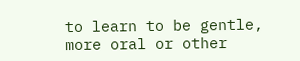to learn to be gentle, more oral or other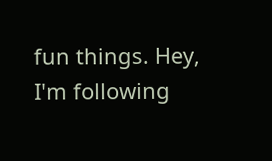fun things. Hey, I'm following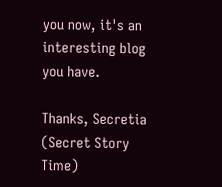you now, it's an interesting blog you have.

Thanks, Secretia (Secret Story Time)